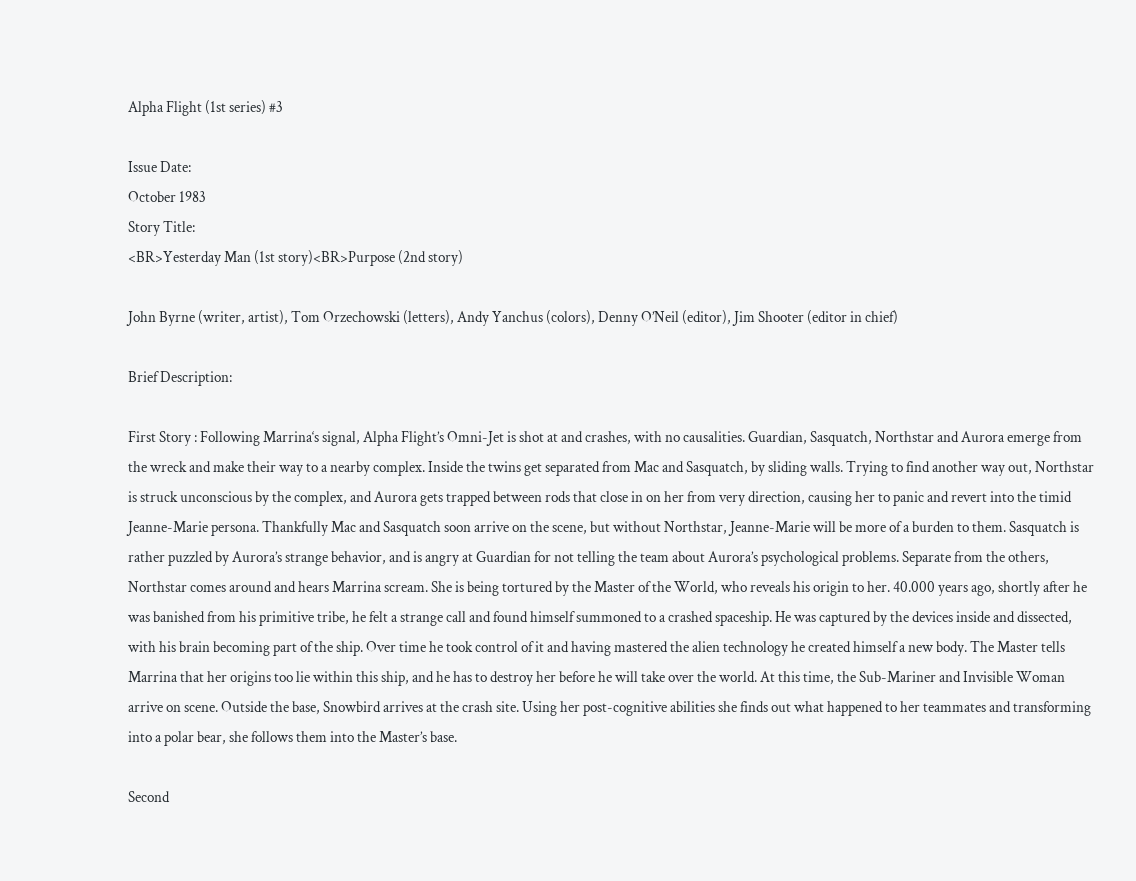Alpha Flight (1st series) #3

Issue Date:
October 1983
Story Title:
<BR>Yesterday Man (1st story)<BR>Purpose (2nd story)

John Byrne (writer, artist), Tom Orzechowski (letters), Andy Yanchus (colors), Denny O’Neil (editor), Jim Shooter (editor in chief)

Brief Description:

First Story : Following Marrina‘s signal, Alpha Flight’s Omni-Jet is shot at and crashes, with no causalities. Guardian, Sasquatch, Northstar and Aurora emerge from the wreck and make their way to a nearby complex. Inside the twins get separated from Mac and Sasquatch, by sliding walls. Trying to find another way out, Northstar is struck unconscious by the complex, and Aurora gets trapped between rods that close in on her from very direction, causing her to panic and revert into the timid Jeanne-Marie persona. Thankfully Mac and Sasquatch soon arrive on the scene, but without Northstar, Jeanne-Marie will be more of a burden to them. Sasquatch is rather puzzled by Aurora’s strange behavior, and is angry at Guardian for not telling the team about Aurora’s psychological problems. Separate from the others, Northstar comes around and hears Marrina scream. She is being tortured by the Master of the World, who reveals his origin to her. 40.000 years ago, shortly after he was banished from his primitive tribe, he felt a strange call and found himself summoned to a crashed spaceship. He was captured by the devices inside and dissected, with his brain becoming part of the ship. Over time he took control of it and having mastered the alien technology he created himself a new body. The Master tells Marrina that her origins too lie within this ship, and he has to destroy her before he will take over the world. At this time, the Sub-Mariner and Invisible Woman arrive on scene. Outside the base, Snowbird arrives at the crash site. Using her post-cognitive abilities she finds out what happened to her teammates and transforming into a polar bear, she follows them into the Master’s base.

Second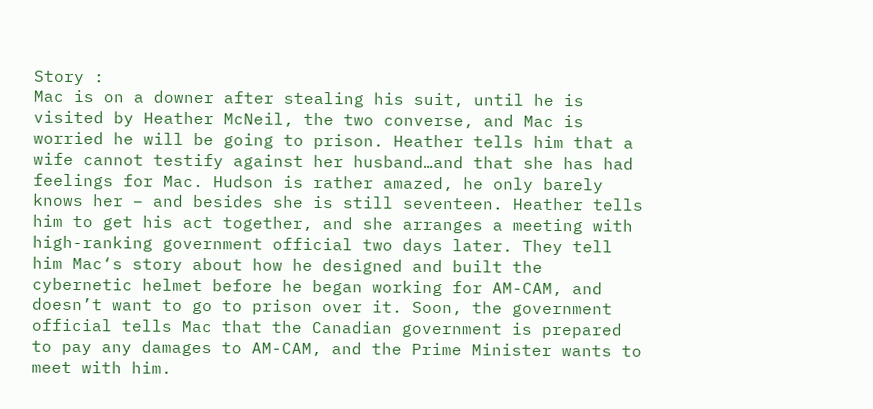Story :
Mac is on a downer after stealing his suit, until he is visited by Heather McNeil, the two converse, and Mac is worried he will be going to prison. Heather tells him that a wife cannot testify against her husband…and that she has had feelings for Mac. Hudson is rather amazed, he only barely knows her – and besides she is still seventeen. Heather tells him to get his act together, and she arranges a meeting with high-ranking government official two days later. They tell him Mac‘s story about how he designed and built the cybernetic helmet before he began working for AM-CAM, and doesn’t want to go to prison over it. Soon, the government official tells Mac that the Canadian government is prepared to pay any damages to AM-CAM, and the Prime Minister wants to meet with him.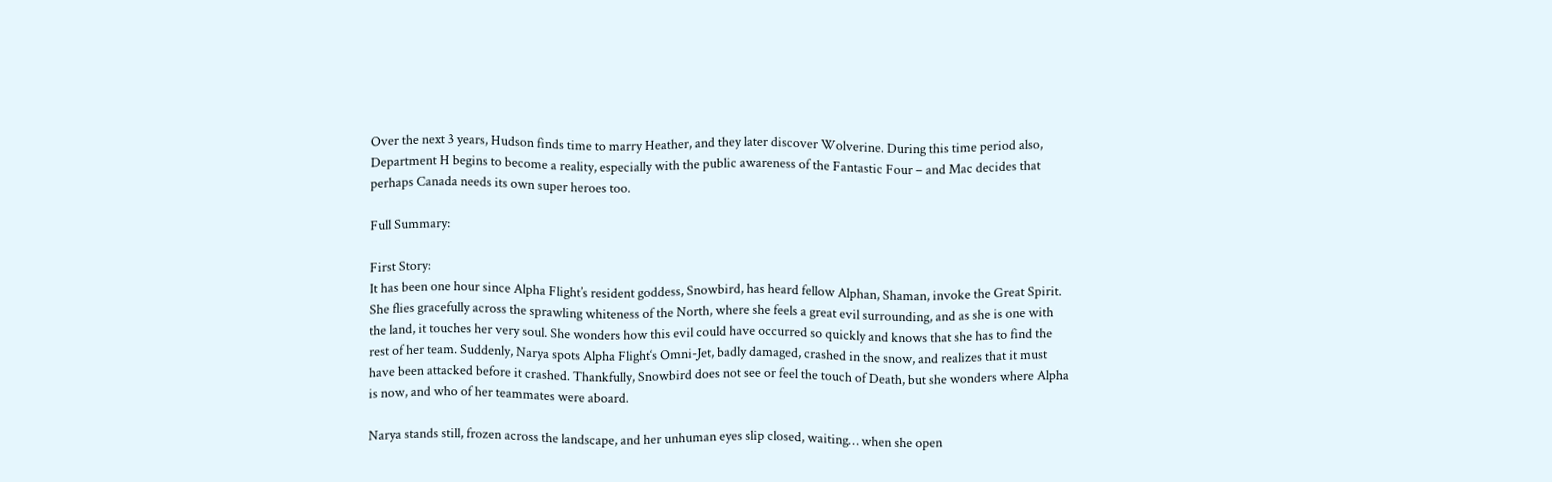Over the next 3 years, Hudson finds time to marry Heather, and they later discover Wolverine. During this time period also, Department H begins to become a reality, especially with the public awareness of the Fantastic Four – and Mac decides that perhaps Canada needs its own super heroes too.

Full Summary:

First Story:
It has been one hour since Alpha Flight’s resident goddess, Snowbird, has heard fellow Alphan, Shaman, invoke the Great Spirit. She flies gracefully across the sprawling whiteness of the North, where she feels a great evil surrounding, and as she is one with the land, it touches her very soul. She wonders how this evil could have occurred so quickly and knows that she has to find the rest of her team. Suddenly, Narya spots Alpha Flight‘s Omni-Jet, badly damaged, crashed in the snow, and realizes that it must have been attacked before it crashed. Thankfully, Snowbird does not see or feel the touch of Death, but she wonders where Alpha is now, and who of her teammates were aboard.

Narya stands still, frozen across the landscape, and her unhuman eyes slip closed, waiting… when she open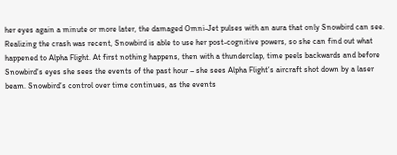her eyes again a minute or more later, the damaged Omni-Jet pulses with an aura that only Snowbird can see. Realizing the crash was recent, Snowbird is able to use her post-cognitive powers, so she can find out what happened to Alpha Flight. At first nothing happens, then with a thunderclap, time peels backwards and before Snowbird‘s eyes she sees the events of the past hour – she sees Alpha Flight‘s aircraft shot down by a laser beam. Snowbird‘s control over time continues, as the events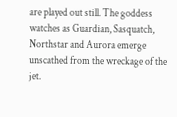are played out still. The goddess watches as Guardian, Sasquatch, Northstar and Aurora emerge unscathed from the wreckage of the jet.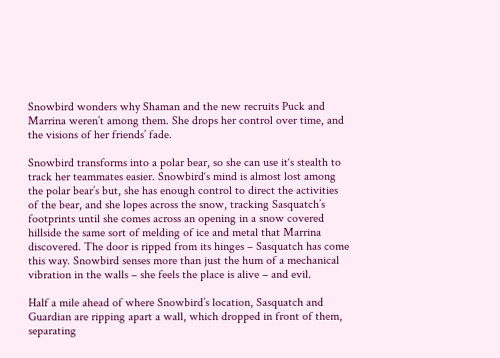Snowbird wonders why Shaman and the new recruits Puck and Marrina weren’t among them. She drops her control over time, and the visions of her friends’ fade.

Snowbird transforms into a polar bear, so she can use it‘s stealth to track her teammates easier. Snowbird‘s mind is almost lost among the polar bear’s but, she has enough control to direct the activities of the bear, and she lopes across the snow, tracking Sasquatch’s footprints until she comes across an opening in a snow covered hillside the same sort of melding of ice and metal that Marrina discovered. The door is ripped from its hinges – Sasquatch has come this way. Snowbird senses more than just the hum of a mechanical vibration in the walls – she feels the place is alive – and evil.

Half a mile ahead of where Snowbird’s location, Sasquatch and Guardian are ripping apart a wall, which dropped in front of them, separating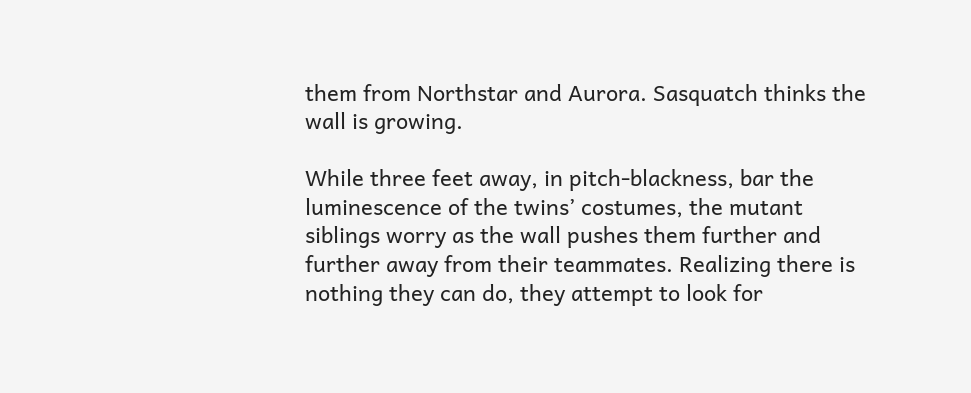them from Northstar and Aurora. Sasquatch thinks the wall is growing.

While three feet away, in pitch-blackness, bar the luminescence of the twins’ costumes, the mutant siblings worry as the wall pushes them further and further away from their teammates. Realizing there is nothing they can do, they attempt to look for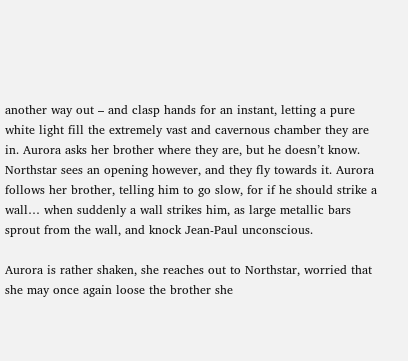another way out – and clasp hands for an instant, letting a pure white light fill the extremely vast and cavernous chamber they are in. Aurora asks her brother where they are, but he doesn’t know. Northstar sees an opening however, and they fly towards it. Aurora follows her brother, telling him to go slow, for if he should strike a wall… when suddenly a wall strikes him, as large metallic bars sprout from the wall, and knock Jean-Paul unconscious.

Aurora is rather shaken, she reaches out to Northstar, worried that she may once again loose the brother she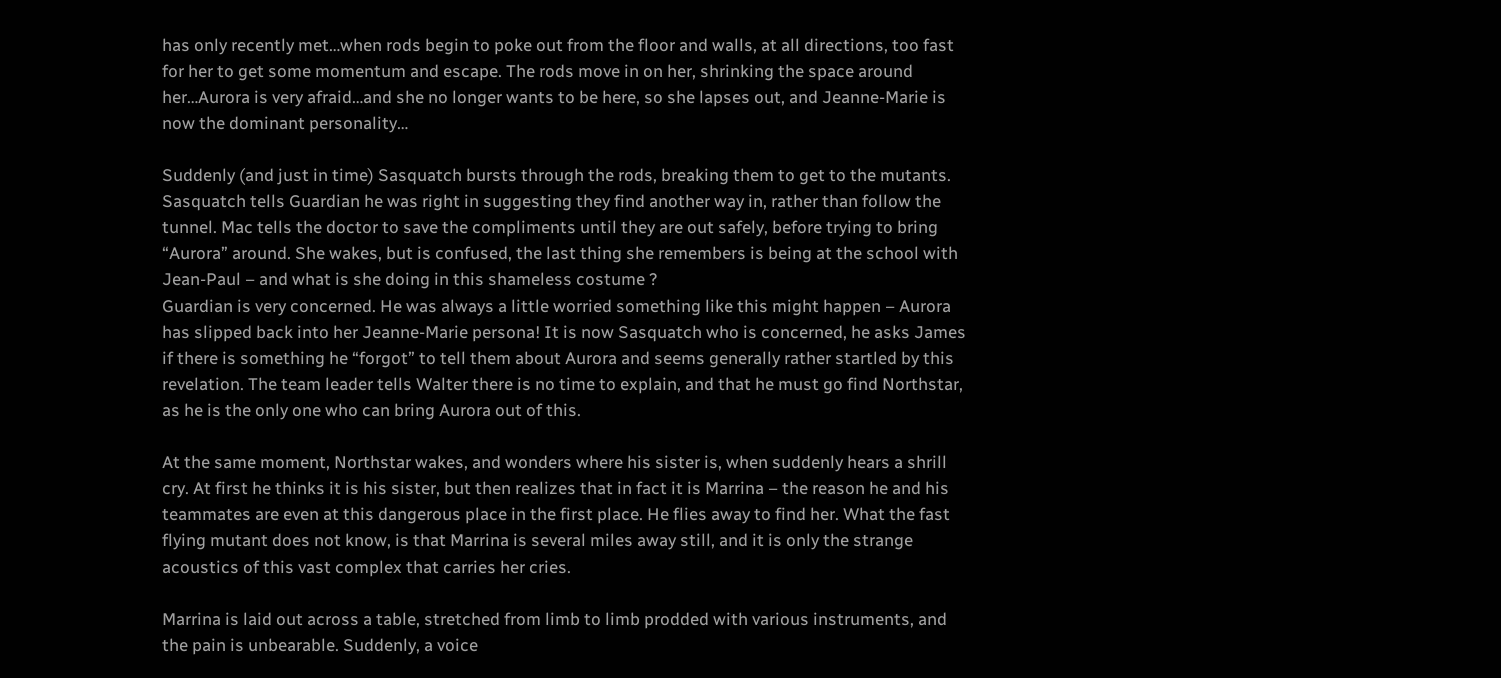has only recently met…when rods begin to poke out from the floor and walls, at all directions, too fast for her to get some momentum and escape. The rods move in on her, shrinking the space around her…Aurora is very afraid…and she no longer wants to be here, so she lapses out, and Jeanne-Marie is now the dominant personality…

Suddenly (and just in time) Sasquatch bursts through the rods, breaking them to get to the mutants. Sasquatch tells Guardian he was right in suggesting they find another way in, rather than follow the tunnel. Mac tells the doctor to save the compliments until they are out safely, before trying to bring “Aurora” around. She wakes, but is confused, the last thing she remembers is being at the school with Jean-Paul – and what is she doing in this shameless costume ?
Guardian is very concerned. He was always a little worried something like this might happen – Aurora has slipped back into her Jeanne-Marie persona! It is now Sasquatch who is concerned, he asks James if there is something he “forgot” to tell them about Aurora and seems generally rather startled by this revelation. The team leader tells Walter there is no time to explain, and that he must go find Northstar, as he is the only one who can bring Aurora out of this.

At the same moment, Northstar wakes, and wonders where his sister is, when suddenly hears a shrill cry. At first he thinks it is his sister, but then realizes that in fact it is Marrina – the reason he and his teammates are even at this dangerous place in the first place. He flies away to find her. What the fast flying mutant does not know, is that Marrina is several miles away still, and it is only the strange acoustics of this vast complex that carries her cries.

Marrina is laid out across a table, stretched from limb to limb prodded with various instruments, and the pain is unbearable. Suddenly, a voice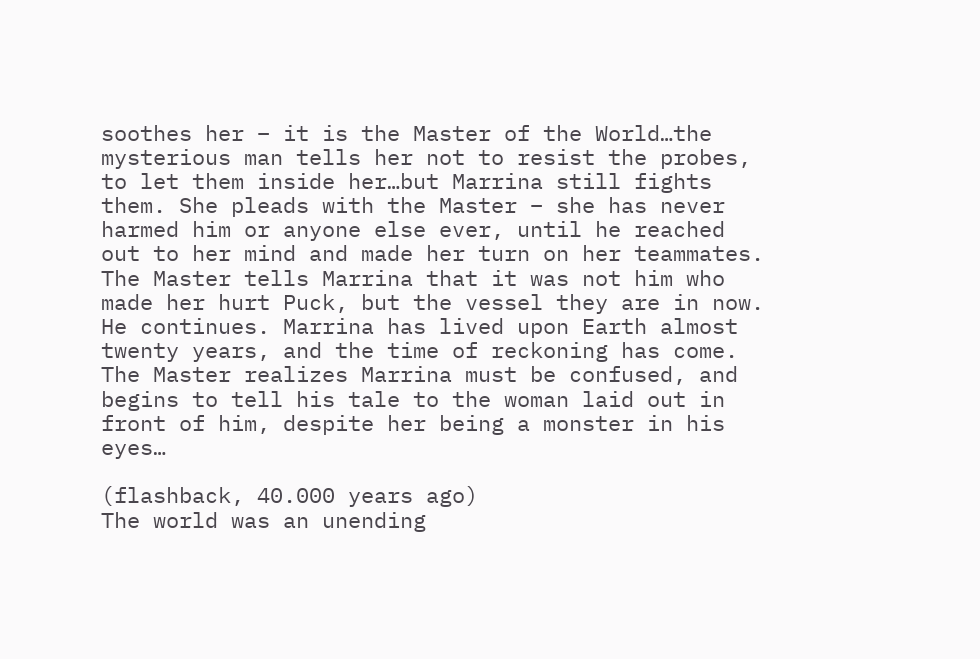soothes her – it is the Master of the World…the mysterious man tells her not to resist the probes, to let them inside her…but Marrina still fights them. She pleads with the Master – she has never harmed him or anyone else ever, until he reached out to her mind and made her turn on her teammates. The Master tells Marrina that it was not him who made her hurt Puck, but the vessel they are in now. He continues. Marrina has lived upon Earth almost twenty years, and the time of reckoning has come. The Master realizes Marrina must be confused, and begins to tell his tale to the woman laid out in front of him, despite her being a monster in his eyes…

(flashback, 40.000 years ago)
The world was an unending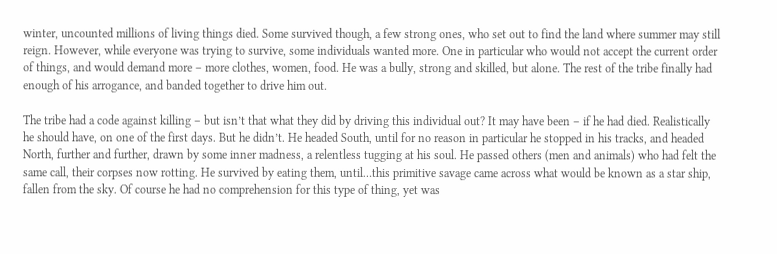winter, uncounted millions of living things died. Some survived though, a few strong ones, who set out to find the land where summer may still reign. However, while everyone was trying to survive, some individuals wanted more. One in particular who would not accept the current order of things, and would demand more – more clothes, women, food. He was a bully, strong and skilled, but alone. The rest of the tribe finally had enough of his arrogance, and banded together to drive him out.

The tribe had a code against killing – but isn’t that what they did by driving this individual out? It may have been – if he had died. Realistically he should have, on one of the first days. But he didn’t. He headed South, until for no reason in particular he stopped in his tracks, and headed North, further and further, drawn by some inner madness, a relentless tugging at his soul. He passed others (men and animals) who had felt the same call, their corpses now rotting. He survived by eating them, until…this primitive savage came across what would be known as a star ship, fallen from the sky. Of course he had no comprehension for this type of thing, yet was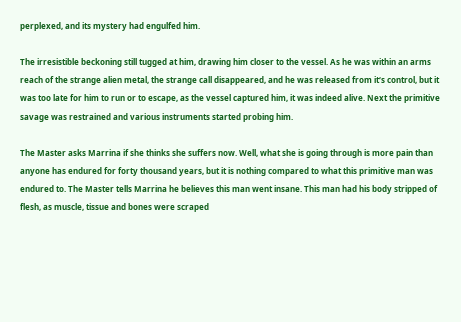perplexed, and its mystery had engulfed him.

The irresistible beckoning still tugged at him, drawing him closer to the vessel. As he was within an arms reach of the strange alien metal, the strange call disappeared, and he was released from it‘s control, but it was too late for him to run or to escape, as the vessel captured him, it was indeed alive. Next the primitive savage was restrained and various instruments started probing him.

The Master asks Marrina if she thinks she suffers now. Well, what she is going through is more pain than anyone has endured for forty thousand years, but it is nothing compared to what this primitive man was endured to. The Master tells Marrina he believes this man went insane. This man had his body stripped of flesh, as muscle, tissue and bones were scraped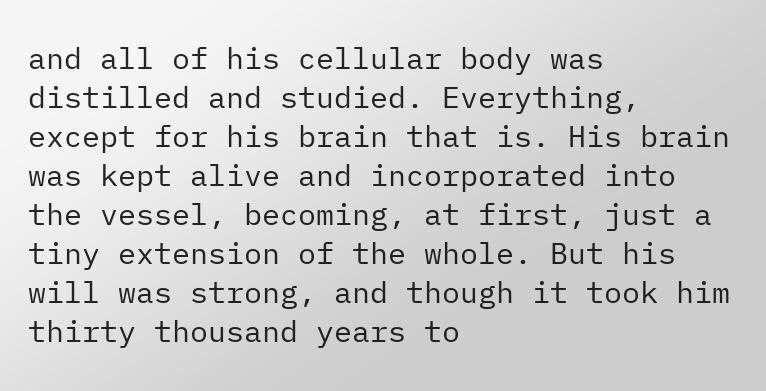and all of his cellular body was distilled and studied. Everything, except for his brain that is. His brain was kept alive and incorporated into the vessel, becoming, at first, just a tiny extension of the whole. But his will was strong, and though it took him thirty thousand years to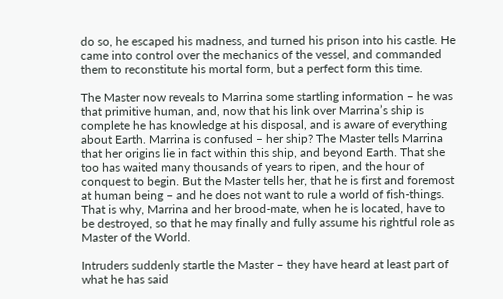do so, he escaped his madness, and turned his prison into his castle. He came into control over the mechanics of the vessel, and commanded them to reconstitute his mortal form, but a perfect form this time.

The Master now reveals to Marrina some startling information – he was that primitive human, and, now that his link over Marrina’s ship is complete he has knowledge at his disposal, and is aware of everything about Earth. Marrina is confused – her ship? The Master tells Marrina that her origins lie in fact within this ship, and beyond Earth. That she too has waited many thousands of years to ripen, and the hour of conquest to begin. But the Master tells her, that he is first and foremost at human being – and he does not want to rule a world of fish-things. That is why, Marrina and her brood-mate, when he is located, have to be destroyed, so that he may finally and fully assume his rightful role as Master of the World.

Intruders suddenly startle the Master – they have heard at least part of what he has said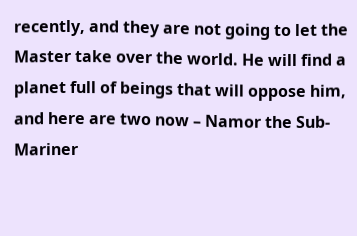recently, and they are not going to let the Master take over the world. He will find a planet full of beings that will oppose him, and here are two now – Namor the Sub-Mariner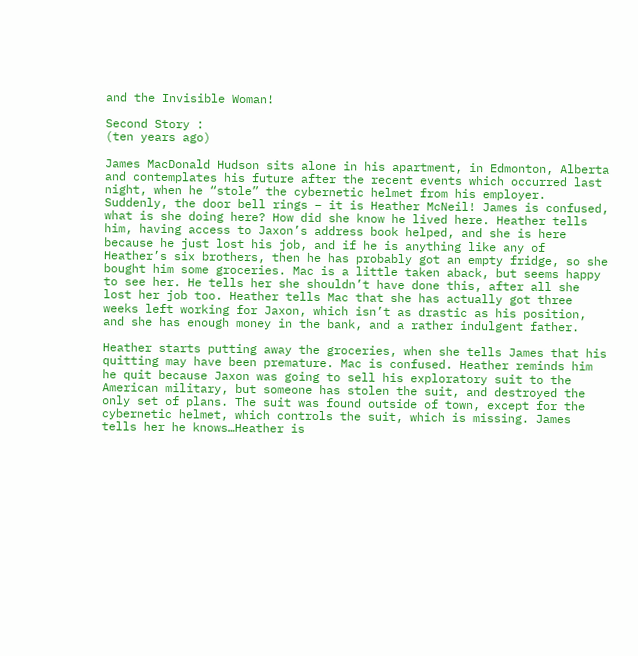and the Invisible Woman!

Second Story :
(ten years ago)

James MacDonald Hudson sits alone in his apartment, in Edmonton, Alberta and contemplates his future after the recent events which occurred last night, when he “stole” the cybernetic helmet from his employer. Suddenly, the door bell rings – it is Heather McNeil! James is confused, what is she doing here? How did she know he lived here. Heather tells him, having access to Jaxon’s address book helped, and she is here because he just lost his job, and if he is anything like any of Heather’s six brothers, then he has probably got an empty fridge, so she bought him some groceries. Mac is a little taken aback, but seems happy to see her. He tells her she shouldn’t have done this, after all she lost her job too. Heather tells Mac that she has actually got three weeks left working for Jaxon, which isn’t as drastic as his position, and she has enough money in the bank, and a rather indulgent father.

Heather starts putting away the groceries, when she tells James that his quitting may have been premature. Mac is confused. Heather reminds him he quit because Jaxon was going to sell his exploratory suit to the American military, but someone has stolen the suit, and destroyed the only set of plans. The suit was found outside of town, except for the cybernetic helmet, which controls the suit, which is missing. James tells her he knows…Heather is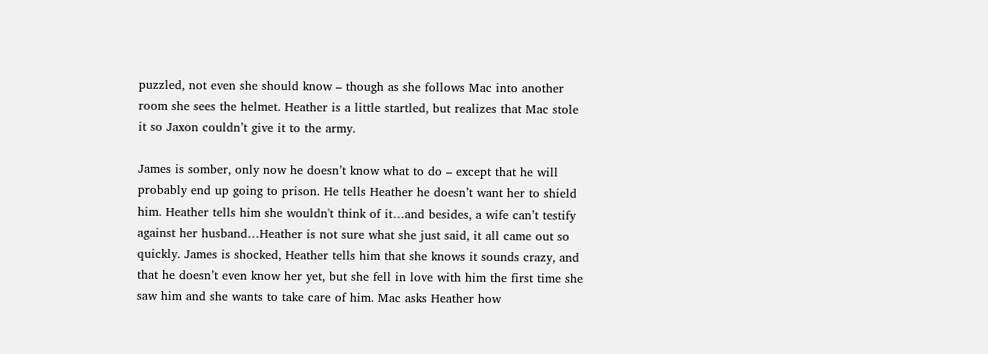puzzled, not even she should know – though as she follows Mac into another room she sees the helmet. Heather is a little startled, but realizes that Mac stole it so Jaxon couldn’t give it to the army.

James is somber, only now he doesn’t know what to do – except that he will probably end up going to prison. He tells Heather he doesn’t want her to shield him. Heather tells him she wouldn't think of it…and besides, a wife can’t testify against her husband…Heather is not sure what she just said, it all came out so quickly. James is shocked, Heather tells him that she knows it sounds crazy, and that he doesn’t even know her yet, but she fell in love with him the first time she saw him and she wants to take care of him. Mac asks Heather how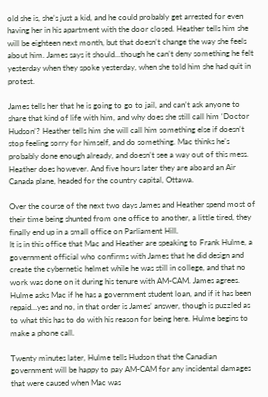old she is, she’s just a kid, and he could probably get arrested for even having her in his apartment with the door closed. Heather tells him she will be eighteen next month, but that doesn’t change the way she feels about him. James says it should…though he can’t deny something he felt yesterday when they spoke yesterday, when she told him she had quit in protest.

James tells her that he is going to go to jail, and can’t ask anyone to share that kind of life with him, and why does she still call him ‘Doctor Hudson’? Heather tells him she will call him something else if doesn’t stop feeling sorry for himself, and do something. Mac thinks he’s probably done enough already, and doesn’t see a way out of this mess. Heather does however. And five hours later they are aboard an Air Canada plane, headed for the country capital, Ottawa.

Over the course of the next two days James and Heather spend most of their time being shunted from one office to another, a little tired, they finally end up in a small office on Parliament Hill.
It is in this office that Mac and Heather are speaking to Frank Hulme, a government official who confirms with James that he did design and create the cybernetic helmet while he was still in college, and that no work was done on it during his tenure with AM-CAM. James agrees. Hulme asks Mac if he has a government student loan, and if it has been repaid…yes and no, in that order is James’ answer, though is puzzled as to what this has to do with his reason for being here. Hulme begins to make a phone call.

Twenty minutes later, Hulme tells Hudson that the Canadian government will be happy to pay AM-CAM for any incidental damages that were caused when Mac was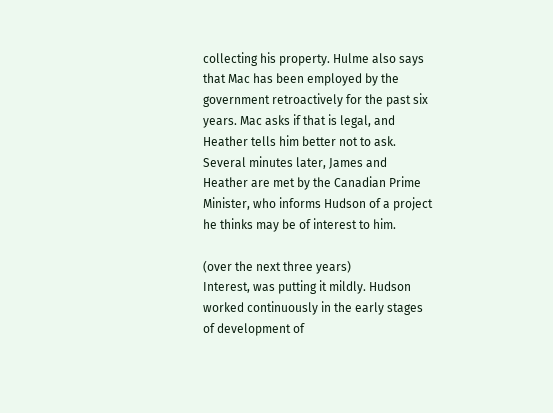collecting his property. Hulme also says that Mac has been employed by the government retroactively for the past six years. Mac asks if that is legal, and Heather tells him better not to ask. Several minutes later, James and Heather are met by the Canadian Prime Minister, who informs Hudson of a project he thinks may be of interest to him.

(over the next three years)
Interest, was putting it mildly. Hudson worked continuously in the early stages of development of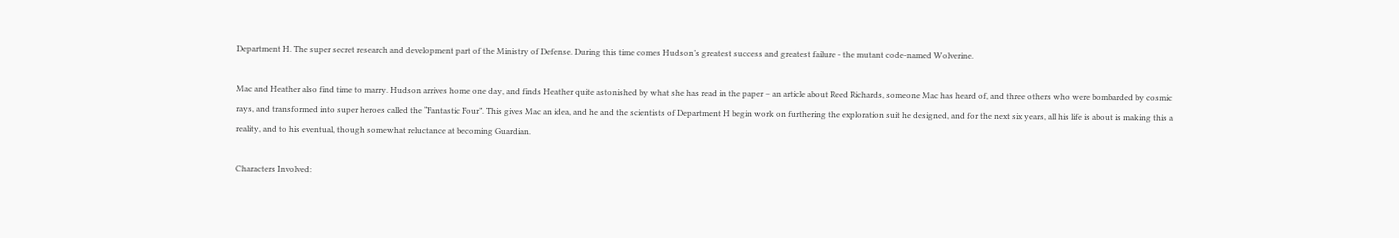Department H. The super secret research and development part of the Ministry of Defense. During this time comes Hudson’s greatest success and greatest failure - the mutant code-named Wolverine.

Mac and Heather also find time to marry. Hudson arrives home one day, and finds Heather quite astonished by what she has read in the paper – an article about Reed Richards, someone Mac has heard of, and three others who were bombarded by cosmic rays, and transformed into super heroes called the “Fantastic Four”. This gives Mac an idea, and he and the scientists of Department H begin work on furthering the exploration suit he designed, and for the next six years, all his life is about is making this a reality, and to his eventual, though somewhat reluctance at becoming Guardian.

Characters Involved: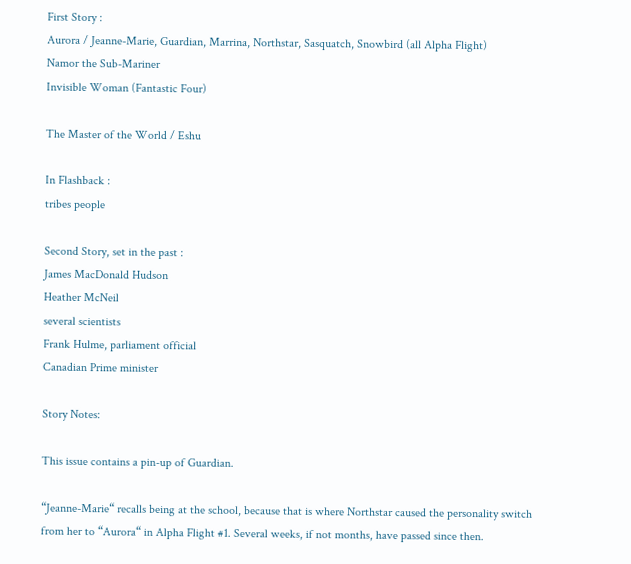First Story :
Aurora / Jeanne-Marie, Guardian, Marrina, Northstar, Sasquatch, Snowbird (all Alpha Flight)
Namor the Sub-Mariner
Invisible Woman (Fantastic Four)

The Master of the World / Eshu

In Flashback :
tribes people

Second Story, set in the past :
James MacDonald Hudson
Heather McNeil
several scientists
Frank Hulme, parliament official
Canadian Prime minister

Story Notes:

This issue contains a pin-up of Guardian.

“Jeanne-Marie“ recalls being at the school, because that is where Northstar caused the personality switch from her to “Aurora“ in Alpha Flight #1. Several weeks, if not months, have passed since then.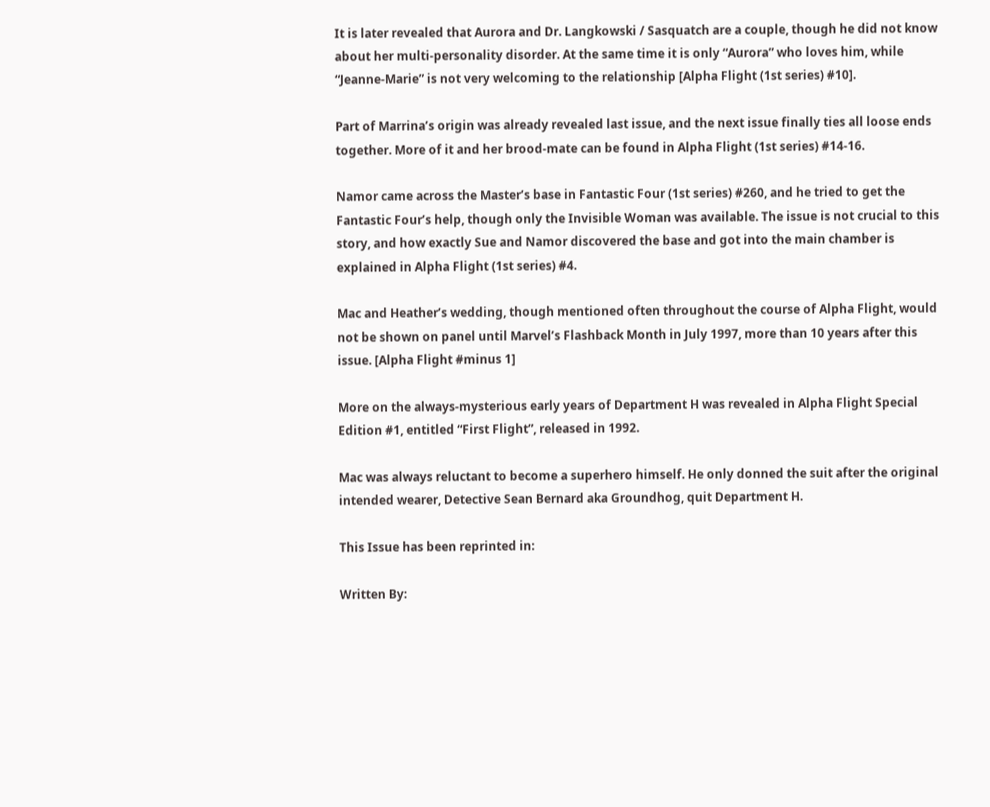It is later revealed that Aurora and Dr. Langkowski / Sasquatch are a couple, though he did not know about her multi-personality disorder. At the same time it is only “Aurora” who loves him, while “Jeanne-Marie” is not very welcoming to the relationship [Alpha Flight (1st series) #10].

Part of Marrina’s origin was already revealed last issue, and the next issue finally ties all loose ends together. More of it and her brood-mate can be found in Alpha Flight (1st series) #14-16.

Namor came across the Master’s base in Fantastic Four (1st series) #260, and he tried to get the Fantastic Four’s help, though only the Invisible Woman was available. The issue is not crucial to this story, and how exactly Sue and Namor discovered the base and got into the main chamber is explained in Alpha Flight (1st series) #4.

Mac and Heather’s wedding, though mentioned often throughout the course of Alpha Flight, would not be shown on panel until Marvel’s Flashback Month in July 1997, more than 10 years after this issue. [Alpha Flight #minus 1]

More on the always-mysterious early years of Department H was revealed in Alpha Flight Special Edition #1, entitled “First Flight”, released in 1992.

Mac was always reluctant to become a superhero himself. He only donned the suit after the original intended wearer, Detective Sean Bernard aka Groundhog, quit Department H.

This Issue has been reprinted in:

Written By: